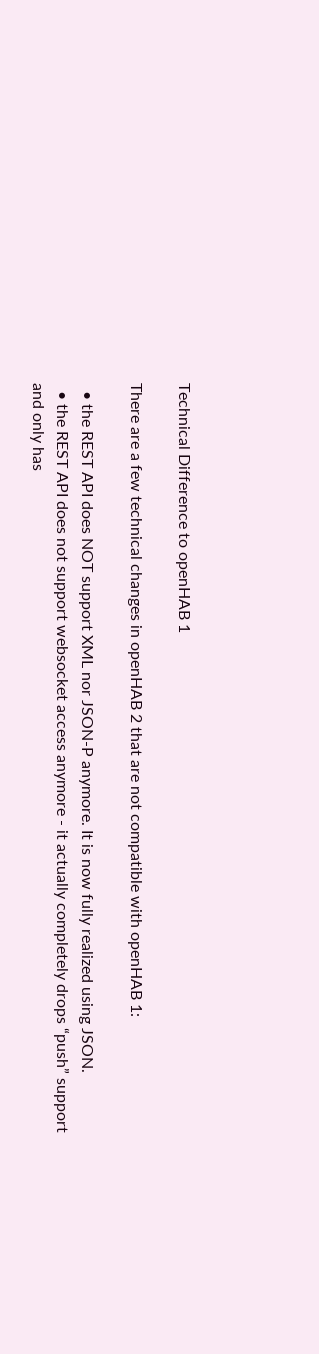Technical Difference to openHAB 1

There are a few technical changes in openHAB 2 that are not compatible with openHAB 1:

  • the REST API does NOT support XML nor JSON-P anymore. It is now fully realized using JSON.
  • the REST API does not support websocket access anymore - it actually completely drops “push” support and only has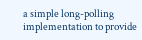a simple long-polling implementation to provide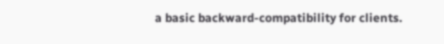a basic backward-compatibility for clients.